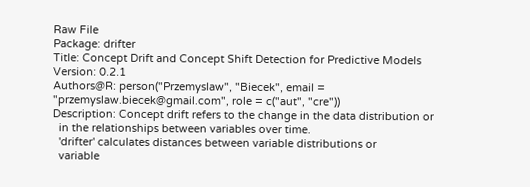Raw File
Package: drifter
Title: Concept Drift and Concept Shift Detection for Predictive Models
Version: 0.2.1
Authors@R: person("Przemyslaw", "Biecek", email = "przemyslaw.biecek@gmail.com", role = c("aut", "cre"))
Description: Concept drift refers to the change in the data distribution or
  in the relationships between variables over time.
  'drifter' calculates distances between variable distributions or
  variable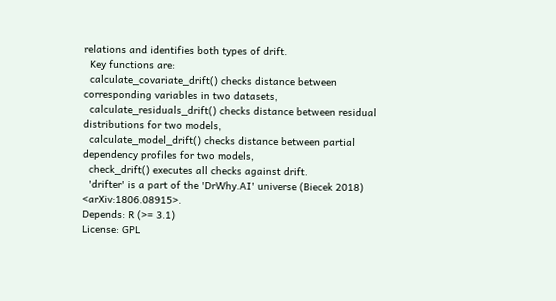relations and identifies both types of drift.
  Key functions are:
  calculate_covariate_drift() checks distance between corresponding variables in two datasets,
  calculate_residuals_drift() checks distance between residual distributions for two models,
  calculate_model_drift() checks distance between partial dependency profiles for two models,
  check_drift() executes all checks against drift.
  'drifter' is a part of the 'DrWhy.AI' universe (Biecek 2018) <arXiv:1806.08915>.
Depends: R (>= 3.1)
License: GPL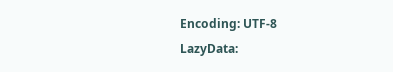Encoding: UTF-8
LazyData: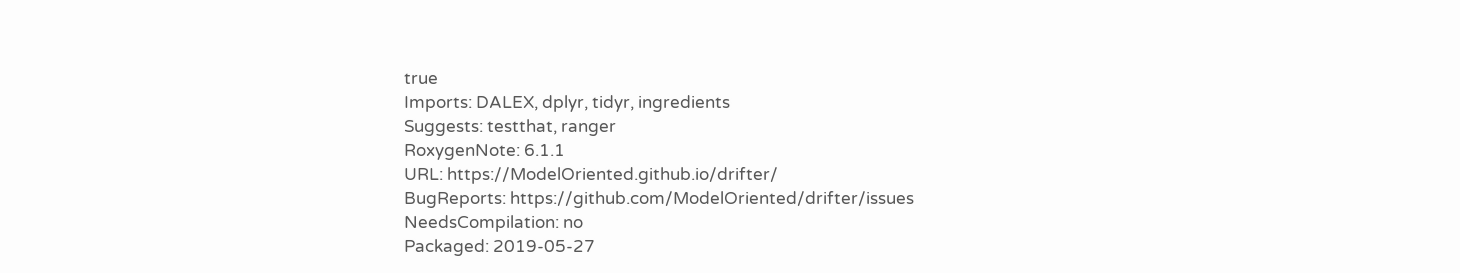true
Imports: DALEX, dplyr, tidyr, ingredients
Suggests: testthat, ranger
RoxygenNote: 6.1.1
URL: https://ModelOriented.github.io/drifter/
BugReports: https://github.com/ModelOriented/drifter/issues
NeedsCompilation: no
Packaged: 2019-05-27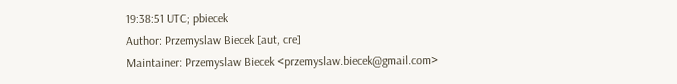19:38:51 UTC; pbiecek
Author: Przemyslaw Biecek [aut, cre]
Maintainer: Przemyslaw Biecek <przemyslaw.biecek@gmail.com>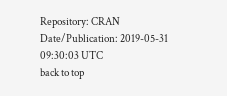Repository: CRAN
Date/Publication: 2019-05-31 09:30:03 UTC
back to top